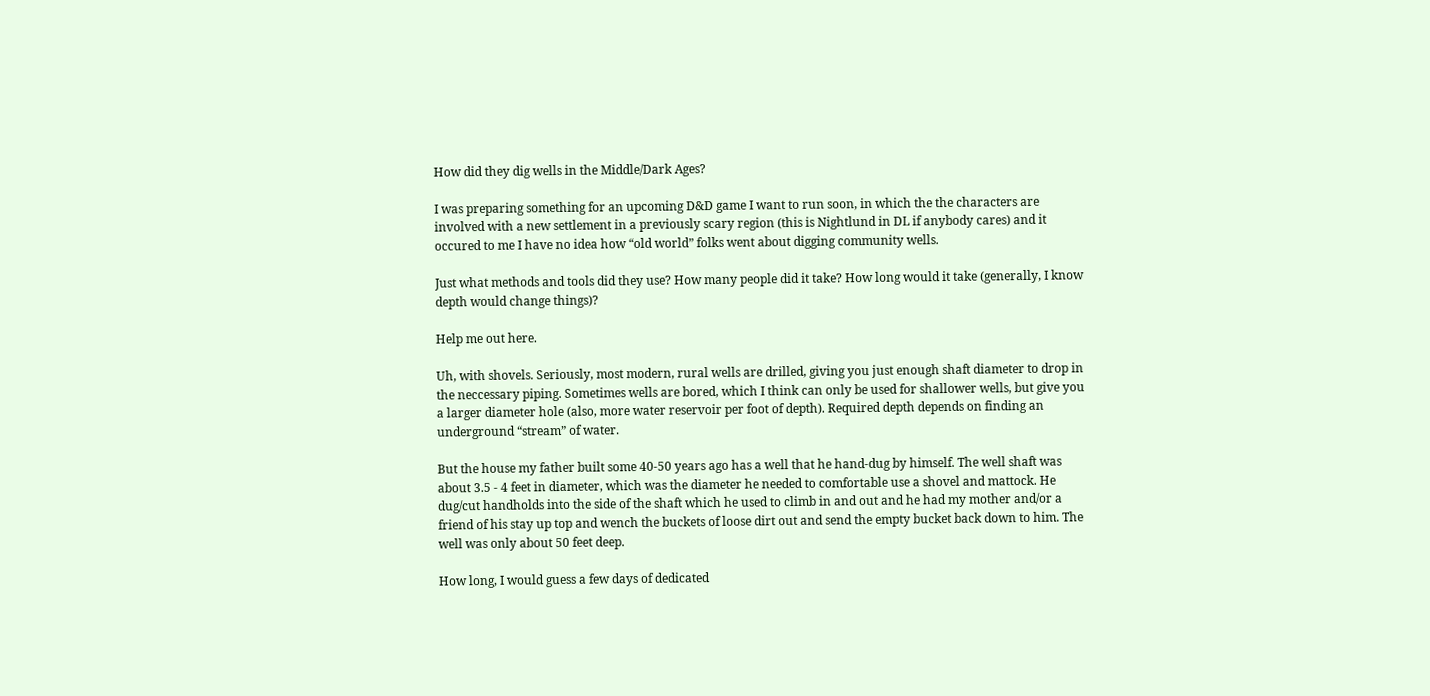How did they dig wells in the Middle/Dark Ages?

I was preparing something for an upcoming D&D game I want to run soon, in which the the characters are involved with a new settlement in a previously scary region (this is Nightlund in DL if anybody cares) and it occured to me I have no idea how “old world” folks went about digging community wells.

Just what methods and tools did they use? How many people did it take? How long would it take (generally, I know depth would change things)?

Help me out here.

Uh, with shovels. Seriously, most modern, rural wells are drilled, giving you just enough shaft diameter to drop in the neccessary piping. Sometimes wells are bored, which I think can only be used for shallower wells, but give you a larger diameter hole (also, more water reservoir per foot of depth). Required depth depends on finding an underground “stream” of water.

But the house my father built some 40-50 years ago has a well that he hand-dug by himself. The well shaft was about 3.5 - 4 feet in diameter, which was the diameter he needed to comfortable use a shovel and mattock. He dug/cut handholds into the side of the shaft which he used to climb in and out and he had my mother and/or a friend of his stay up top and wench the buckets of loose dirt out and send the empty bucket back down to him. The well was only about 50 feet deep.

How long, I would guess a few days of dedicated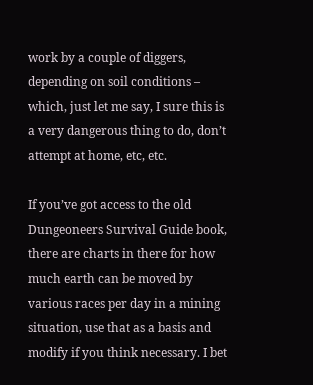work by a couple of diggers, depending on soil conditions – which, just let me say, I sure this is a very dangerous thing to do, don’t attempt at home, etc, etc.

If you’ve got access to the old Dungeoneers Survival Guide book, there are charts in there for how much earth can be moved by various races per day in a mining situation, use that as a basis and modify if you think necessary. I bet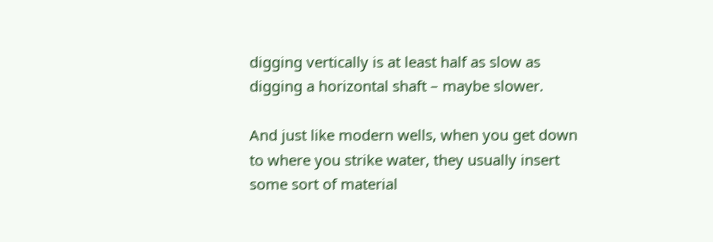digging vertically is at least half as slow as digging a horizontal shaft – maybe slower.

And just like modern wells, when you get down to where you strike water, they usually insert some sort of material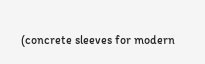(concrete sleeves for modern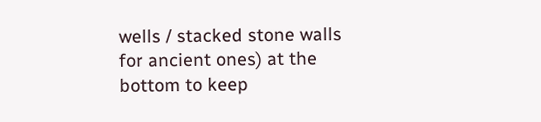wells / stacked stone walls for ancient ones) at the bottom to keep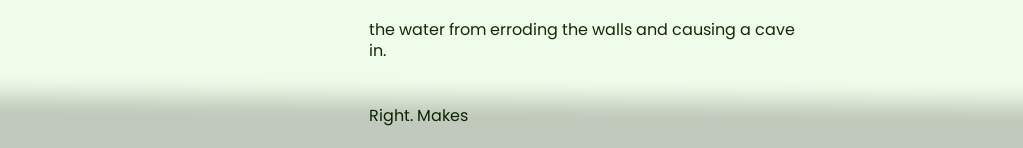the water from erroding the walls and causing a cave in.


Right. Makes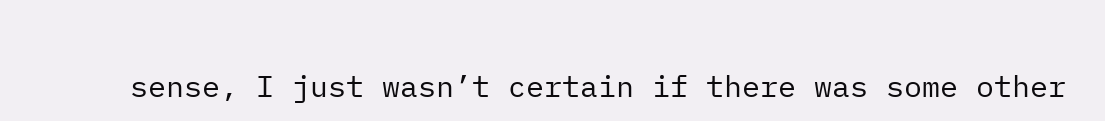sense, I just wasn’t certain if there was some other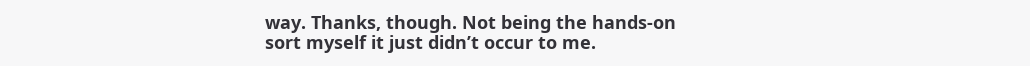way. Thanks, though. Not being the hands-on sort myself it just didn’t occur to me.